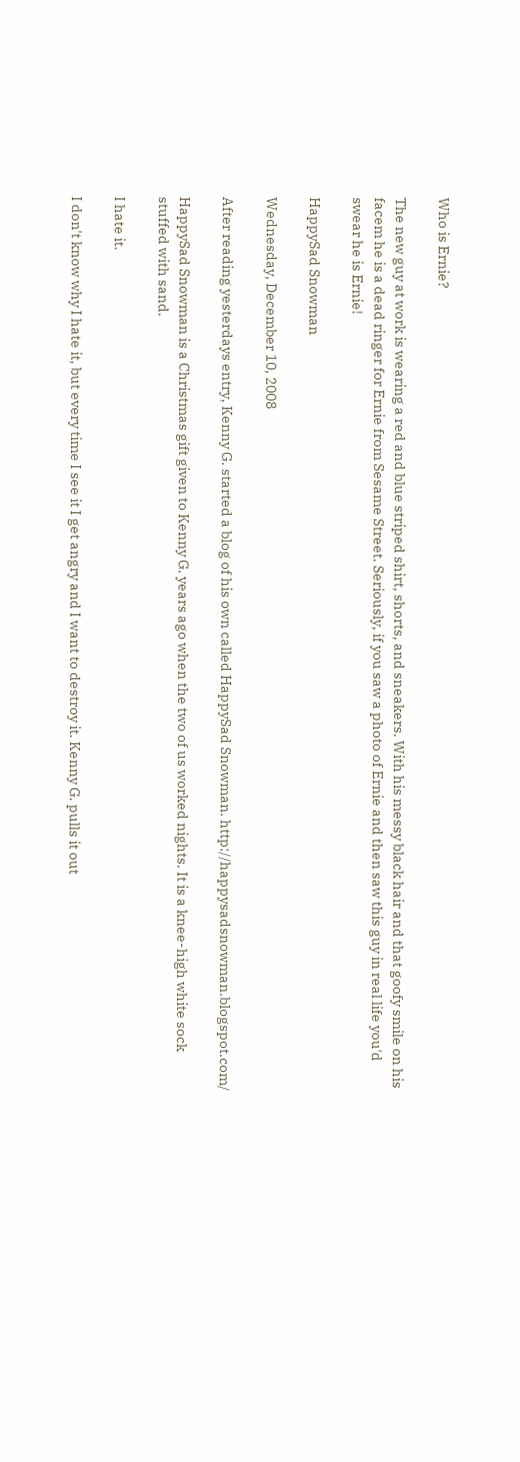Who is Ernie?

The new guy at work is wearing a red and blue striped shirt, shorts, and sneakers. With his messy black hair and that goofy smile on his facem he is a dead ringer for Ernie from Sesame Street. Seriously, if you saw a photo of Ernie and then saw this guy in real life you'd swear he is Ernie!

HappySad Snowman

Wednesday, December 10, 2008

After reading yesterdays entry, Kenny G. started a blog of his own called HappySad Snowman. http://happysadsnowman.blogspot.com/

HappySad Snowman is a Christmas gift given to Kenny G. years ago when the two of us worked nights. It is a knee-high white sock stuffed with sand.

I hate it.

I don't know why I hate it, but every time I see it I get angry and I want to destroy it. Kenny G. pulls it out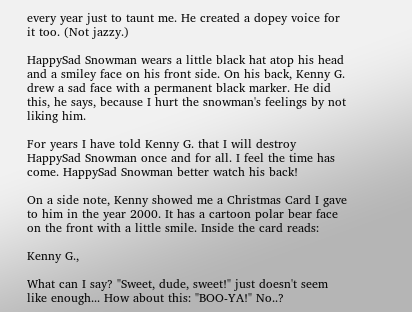every year just to taunt me. He created a dopey voice for it too. (Not jazzy.)

HappySad Snowman wears a little black hat atop his head and a smiley face on his front side. On his back, Kenny G. drew a sad face with a permanent black marker. He did this, he says, because I hurt the snowman's feelings by not liking him.

For years I have told Kenny G. that I will destroy HappySad Snowman once and for all. I feel the time has come. HappySad Snowman better watch his back!

On a side note, Kenny showed me a Christmas Card I gave to him in the year 2000. It has a cartoon polar bear face on the front with a little smile. Inside the card reads:

Kenny G.,

What can I say? "Sweet, dude, sweet!" just doesn't seem like enough... How about this: "BOO-YA!" No..?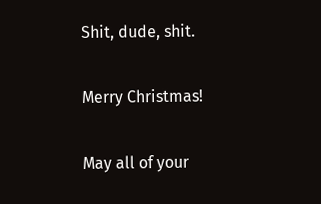Shit, dude, shit.

Merry Christmas!

May all of your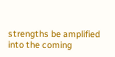strengths be amplified into the coming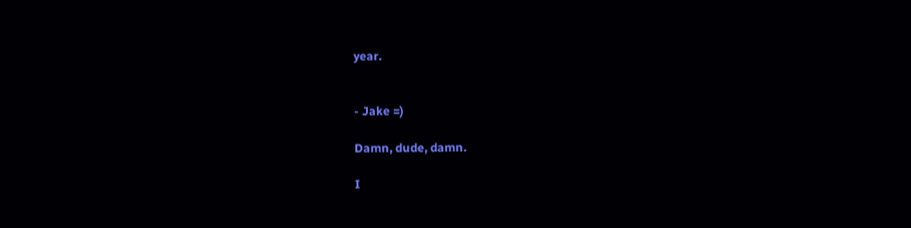year.


- Jake =)

Damn, dude, damn.

I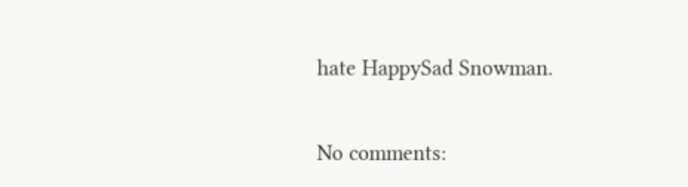hate HappySad Snowman.


No comments: